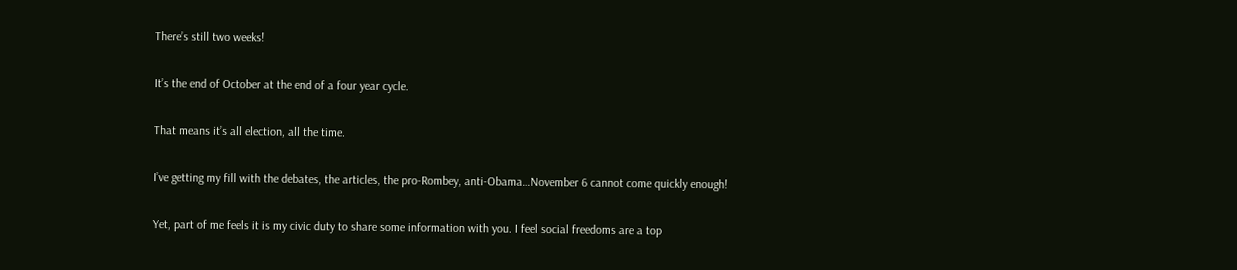There’s still two weeks!

It’s the end of October at the end of a four year cycle.

That means it’s all election, all the time.

I’ve getting my fill with the debates, the articles, the pro-Rombey, anti-Obama…November 6 cannot come quickly enough!

Yet, part of me feels it is my civic duty to share some information with you. I feel social freedoms are a top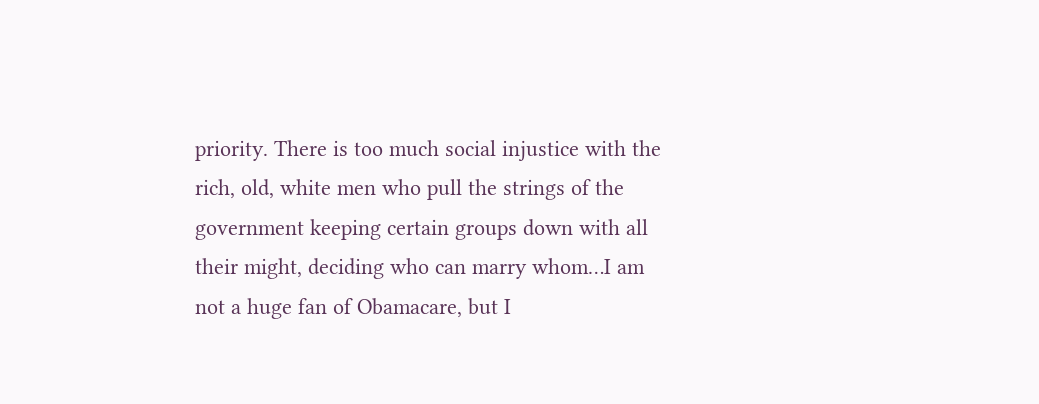priority. There is too much social injustice with the rich, old, white men who pull the strings of the government keeping certain groups down with all their might, deciding who can marry whom…I am not a huge fan of Obamacare, but I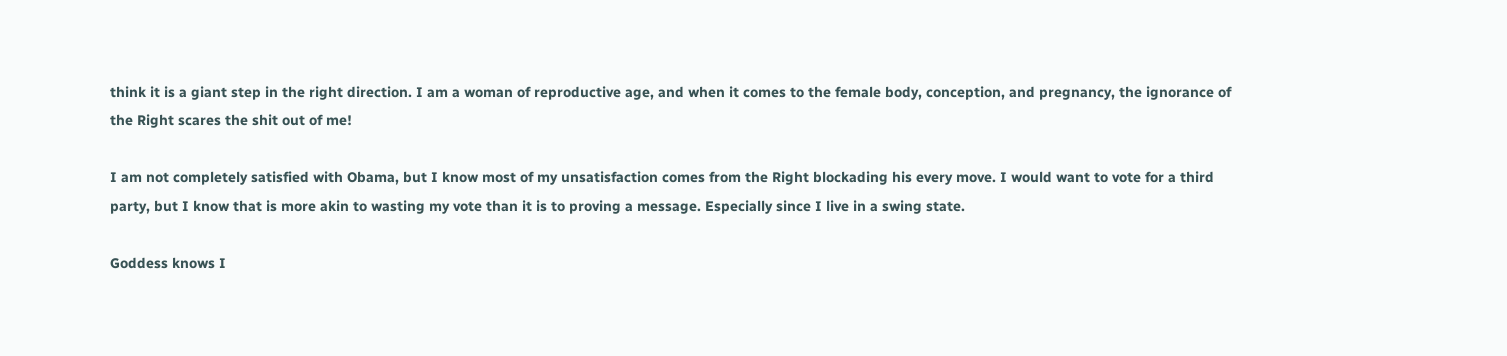think it is a giant step in the right direction. I am a woman of reproductive age, and when it comes to the female body, conception, and pregnancy, the ignorance of the Right scares the shit out of me!

I am not completely satisfied with Obama, but I know most of my unsatisfaction comes from the Right blockading his every move. I would want to vote for a third party, but I know that is more akin to wasting my vote than it is to proving a message. Especially since I live in a swing state.

Goddess knows I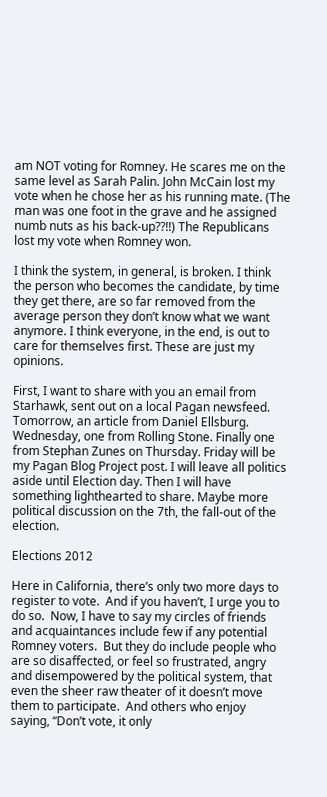am NOT voting for Romney. He scares me on the same level as Sarah Palin. John McCain lost my vote when he chose her as his running mate. (The man was one foot in the grave and he assigned numb nuts as his back-up??!!) The Republicans lost my vote when Romney won.

I think the system, in general, is broken. I think the person who becomes the candidate, by time they get there, are so far removed from the average person they don’t know what we want anymore. I think everyone, in the end, is out to care for themselves first. These are just my opinions.

First, I want to share with you an email from Starhawk, sent out on a local Pagan newsfeed. Tomorrow, an article from Daniel Ellsburg. Wednesday, one from Rolling Stone. Finally one from Stephan Zunes on Thursday. Friday will be my Pagan Blog Project post. I will leave all politics aside until Election day. Then I will have something lighthearted to share. Maybe more political discussion on the 7th, the fall-out of the election.

Elections 2012

Here in California, there’s only two more days to register to vote.  And if you haven’t, I urge you to do so.  Now, I have to say my circles of friends and acquaintances include few if any potential Romney voters.  But they do include people who are so disaffected, or feel so frustrated, angry and disempowered by the political system, that even the sheer raw theater of it doesn’t move them to participate.  And others who enjoy saying, “Don’t vote, it only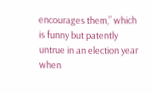encourages them,” which is funny but patently untrue in an election year when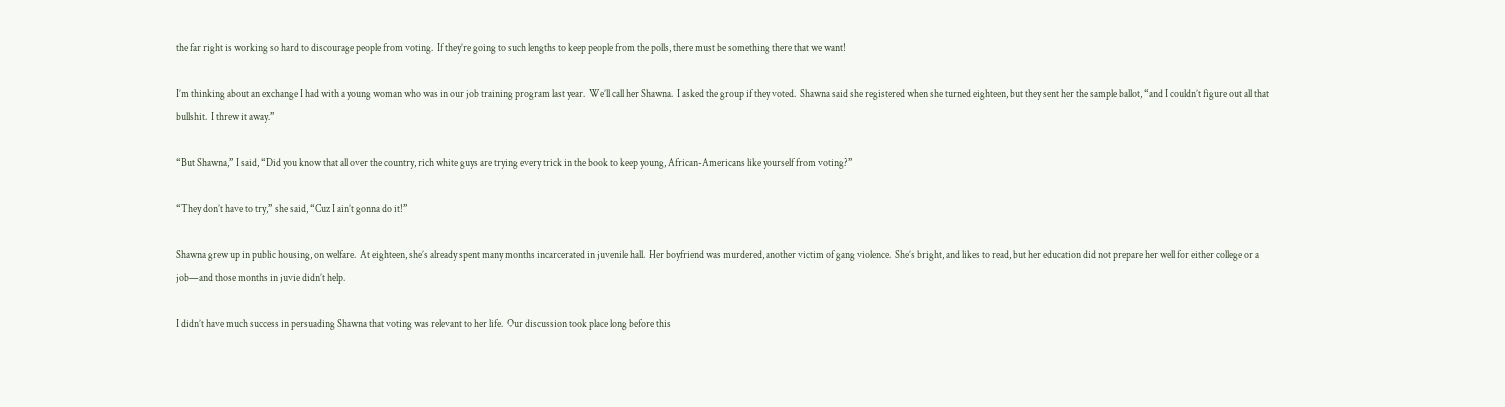the far right is working so hard to discourage people from voting.  If they’re going to such lengths to keep people from the polls, there must be something there that we want!

I’m thinking about an exchange I had with a young woman who was in our job training program last year.  We’ll call her Shawna.  I asked the group if they voted.  Shawna said she registered when she turned eighteen, but they sent her the sample ballot, “and I couldn’t figure out all that bullshit.  I threw it away.”

“But Shawna,” I said, “Did you know that all over the country, rich white guys are trying every trick in the book to keep young, African-Americans like yourself from voting?”

“They don’t have to try,” she said, “Cuz I ain’t gonna do it!”

Shawna grew up in public housing, on welfare.  At eighteen, she’s already spent many months incarcerated in juvenile hall.  Her boyfriend was murdered, another victim of gang violence.  She’s bright, and likes to read, but her education did not prepare her well for either college or a job—and those months in juvie didn’t help.

I didn’t have much success in persuading Shawna that voting was relevant to her life.  Our discussion took place long before this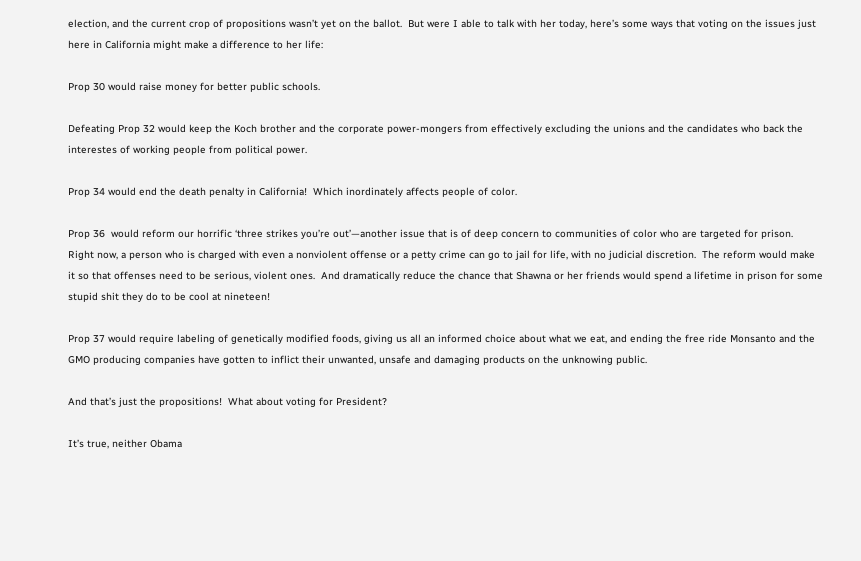election, and the current crop of propositions wasn’t yet on the ballot.  But were I able to talk with her today, here’s some ways that voting on the issues just here in California might make a difference to her life:

Prop 30 would raise money for better public schools.

Defeating Prop 32 would keep the Koch brother and the corporate power-mongers from effectively excluding the unions and the candidates who back the interestes of working people from political power.

Prop 34 would end the death penalty in California!  Which inordinately affects people of color.

Prop 36  would reform our horrific ‘three strikes you’re out’—another issue that is of deep concern to communities of color who are targeted for prison.  Right now, a person who is charged with even a nonviolent offense or a petty crime can go to jail for life, with no judicial discretion.  The reform would make it so that offenses need to be serious, violent ones.  And dramatically reduce the chance that Shawna or her friends would spend a lifetime in prison for some stupid shit they do to be cool at nineteen!

Prop 37 would require labeling of genetically modified foods, giving us all an informed choice about what we eat, and ending the free ride Monsanto and the GMO producing companies have gotten to inflict their unwanted, unsafe and damaging products on the unknowing public.

And that’s just the propositions!  What about voting for President?

It’s true, neither Obama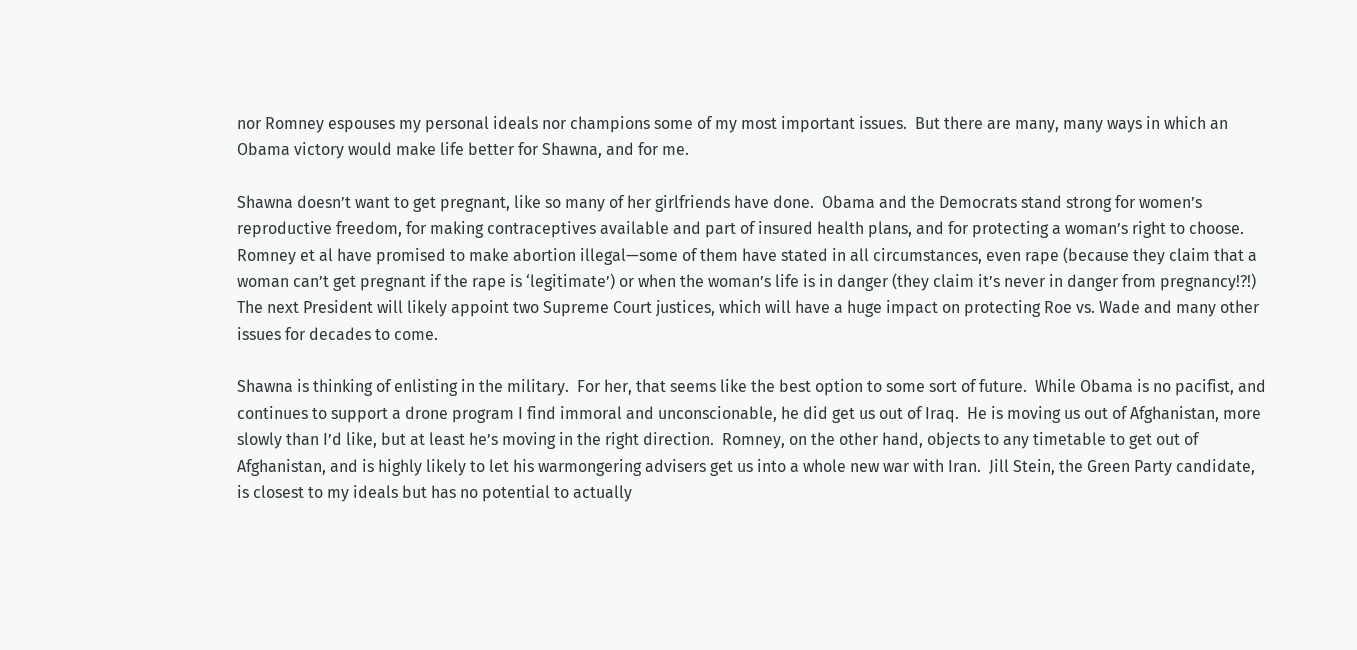nor Romney espouses my personal ideals nor champions some of my most important issues.  But there are many, many ways in which an Obama victory would make life better for Shawna, and for me.

Shawna doesn’t want to get pregnant, like so many of her girlfriends have done.  Obama and the Democrats stand strong for women’s reproductive freedom, for making contraceptives available and part of insured health plans, and for protecting a woman’s right to choose.  Romney et al have promised to make abortion illegal—some of them have stated in all circumstances, even rape (because they claim that a woman can’t get pregnant if the rape is ‘legitimate’) or when the woman’s life is in danger (they claim it’s never in danger from pregnancy!?!)  The next President will likely appoint two Supreme Court justices, which will have a huge impact on protecting Roe vs. Wade and many other issues for decades to come.

Shawna is thinking of enlisting in the military.  For her, that seems like the best option to some sort of future.  While Obama is no pacifist, and continues to support a drone program I find immoral and unconscionable, he did get us out of Iraq.  He is moving us out of Afghanistan, more slowly than I’d like, but at least he’s moving in the right direction.  Romney, on the other hand, objects to any timetable to get out of Afghanistan, and is highly likely to let his warmongering advisers get us into a whole new war with Iran.  Jill Stein, the Green Party candidate, is closest to my ideals but has no potential to actually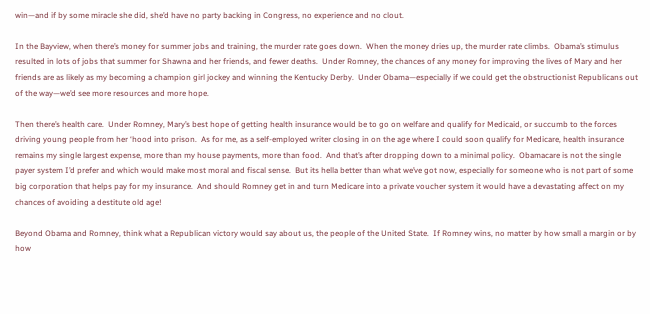win—and if by some miracle she did, she’d have no party backing in Congress, no experience and no clout.

In the Bayview, when there’s money for summer jobs and training, the murder rate goes down.  When the money dries up, the murder rate climbs.  Obama’s stimulus resulted in lots of jobs that summer for Shawna and her friends, and fewer deaths.  Under Romney, the chances of any money for improving the lives of Mary and her friends are as likely as my becoming a champion girl jockey and winning the Kentucky Derby.  Under Obama—especially if we could get the obstructionist Republicans out of the way—we’d see more resources and more hope.

Then there’s health care.  Under Romney, Mary’s best hope of getting health insurance would be to go on welfare and qualify for Medicaid, or succumb to the forces driving young people from her ‘hood into prison.  As for me, as a self-employed writer closing in on the age where I could soon qualify for Medicare, health insurance remains my single largest expense, more than my house payments, more than food.  And that’s after dropping down to a minimal policy.  Obamacare is not the single payer system I’d prefer and which would make most moral and fiscal sense.  But its hella better than what we’ve got now, especially for someone who is not part of some big corporation that helps pay for my insurance.  And should Romney get in and turn Medicare into a private voucher system it would have a devastating affect on my chances of avoiding a destitute old age!

Beyond Obama and Romney, think what a Republican victory would say about us, the people of the United State.  If Romney wins, no matter by how small a margin or by how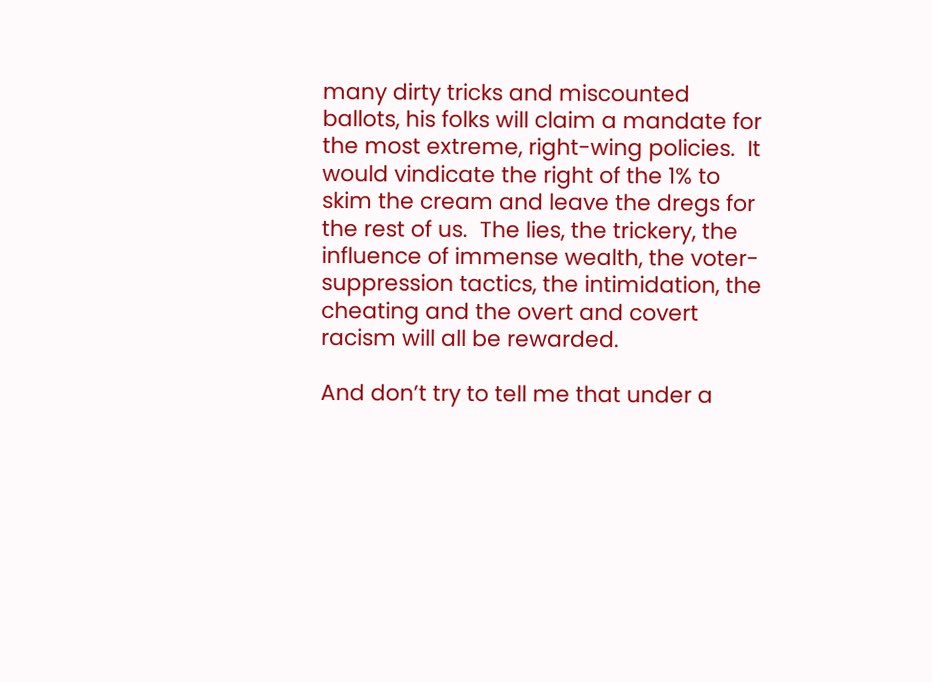many dirty tricks and miscounted ballots, his folks will claim a mandate for the most extreme, right-wing policies.  It would vindicate the right of the 1% to skim the cream and leave the dregs for the rest of us.  The lies, the trickery, the influence of immense wealth, the voter-suppression tactics, the intimidation, the cheating and the overt and covert racism will all be rewarded.

And don’t try to tell me that under a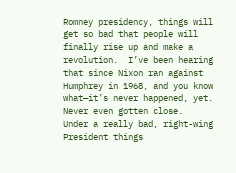Romney presidency, things will get so bad that people will finally rise up and make a revolution.  I’ve been hearing that since Nixon ran against Humphrey in 1968, and you know what—it’s never happened, yet.  Never even gotten close.  Under a really bad, right-wing President things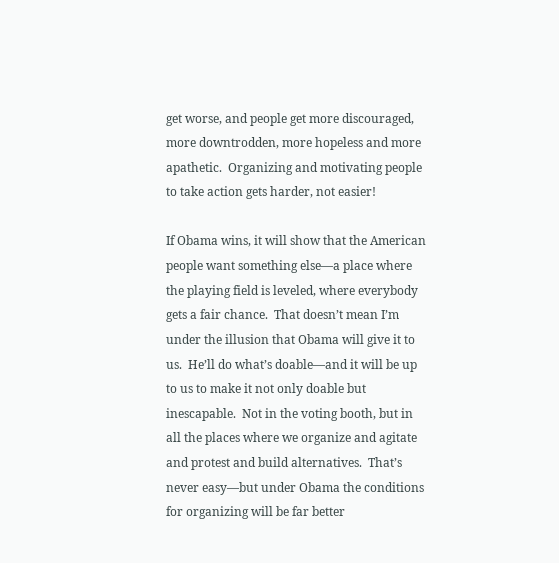get worse, and people get more discouraged, more downtrodden, more hopeless and more apathetic.  Organizing and motivating people to take action gets harder, not easier!

If Obama wins, it will show that the American people want something else—a place where the playing field is leveled, where everybody gets a fair chance.  That doesn’t mean I’m under the illusion that Obama will give it to us.  He’ll do what’s doable—and it will be up to us to make it not only doable but inescapable.  Not in the voting booth, but in all the places where we organize and agitate and protest and build alternatives.  That’s never easy—but under Obama the conditions for organizing will be far better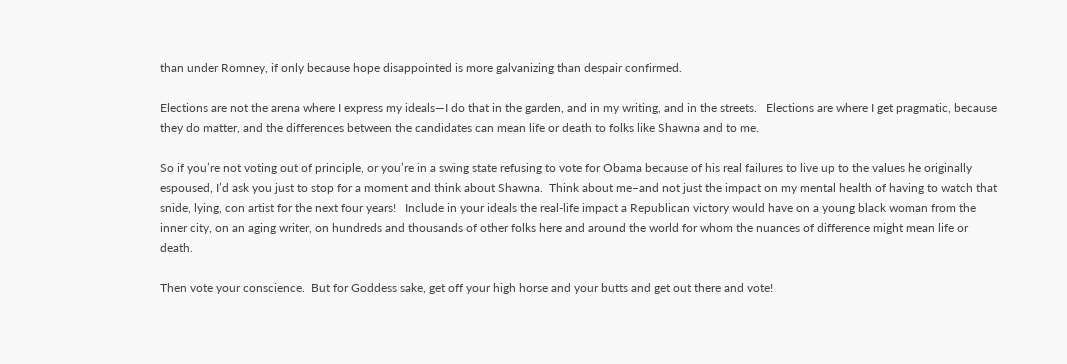than under Romney, if only because hope disappointed is more galvanizing than despair confirmed.

Elections are not the arena where I express my ideals—I do that in the garden, and in my writing, and in the streets.   Elections are where I get pragmatic, because they do matter, and the differences between the candidates can mean life or death to folks like Shawna and to me.

So if you’re not voting out of principle, or you’re in a swing state refusing to vote for Obama because of his real failures to live up to the values he originally espoused, I’d ask you just to stop for a moment and think about Shawna.  Think about me–and not just the impact on my mental health of having to watch that snide, lying, con artist for the next four years!   Include in your ideals the real-life impact a Republican victory would have on a young black woman from the inner city, on an aging writer, on hundreds and thousands of other folks here and around the world for whom the nuances of difference might mean life or death.

Then vote your conscience.  But for Goddess sake, get off your high horse and your butts and get out there and vote!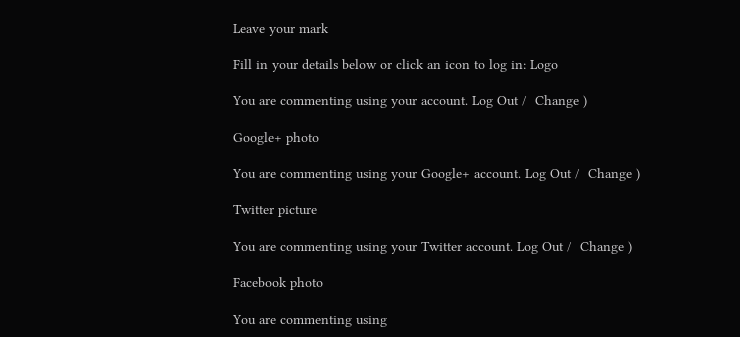Leave your mark

Fill in your details below or click an icon to log in: Logo

You are commenting using your account. Log Out /  Change )

Google+ photo

You are commenting using your Google+ account. Log Out /  Change )

Twitter picture

You are commenting using your Twitter account. Log Out /  Change )

Facebook photo

You are commenting using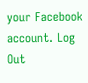your Facebook account. Log Out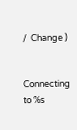/  Change )


Connecting to %s